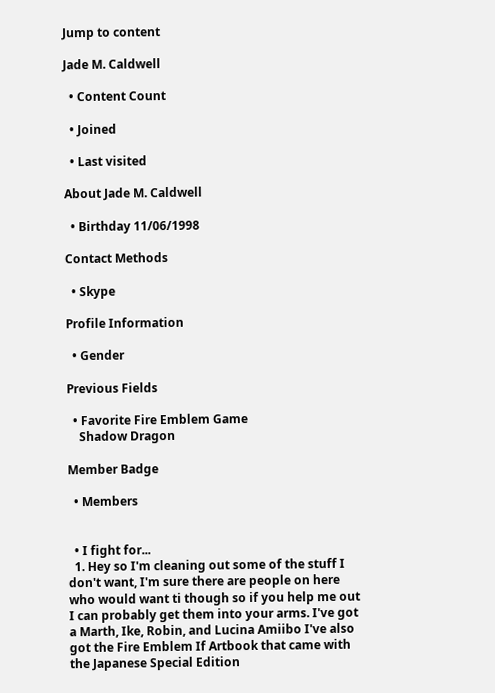Jump to content

Jade M. Caldwell

  • Content Count

  • Joined

  • Last visited

About Jade M. Caldwell

  • Birthday 11/06/1998

Contact Methods

  • Skype

Profile Information

  • Gender

Previous Fields

  • Favorite Fire Emblem Game
    Shadow Dragon

Member Badge

  • Members


  • I fight for...
  1. Hey so I'm cleaning out some of the stuff I don't want, I'm sure there are people on here who would want ti though so if you help me out I can probably get them into your arms. I've got a Marth, Ike, Robin, and Lucina Amiibo I've also got the Fire Emblem If Artbook that came with the Japanese Special Edition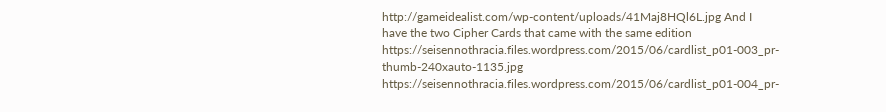http://gameidealist.com/wp-content/uploads/41Maj8HQl6L.jpg And I have the two Cipher Cards that came with the same edition https://seisennothracia.files.wordpress.com/2015/06/cardlist_p01-003_pr-thumb-240xauto-1135.jpg https://seisennothracia.files.wordpress.com/2015/06/cardlist_p01-004_pr-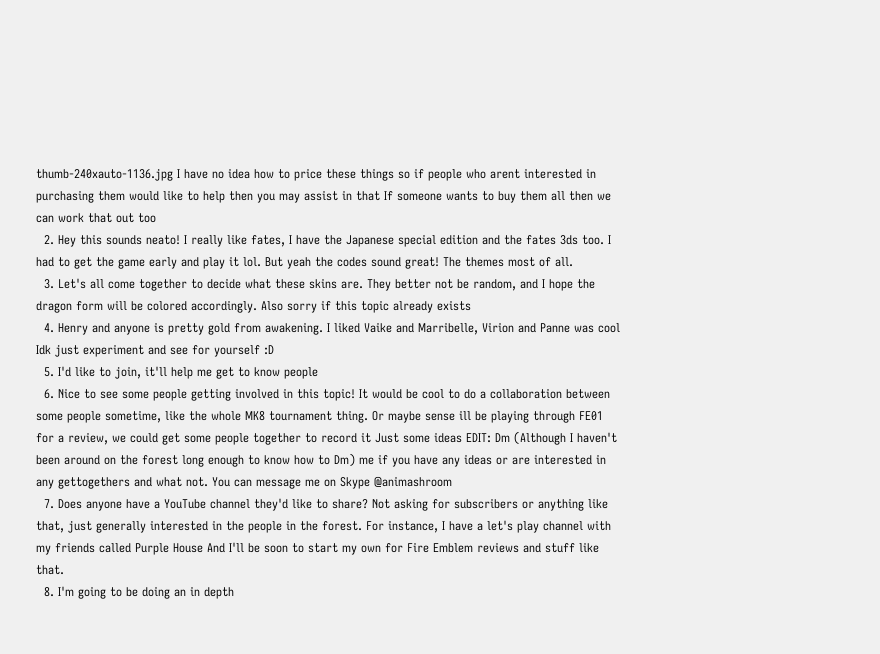thumb-240xauto-1136.jpg I have no idea how to price these things so if people who arent interested in purchasing them would like to help then you may assist in that If someone wants to buy them all then we can work that out too
  2. Hey this sounds neato! I really like fates, I have the Japanese special edition and the fates 3ds too. I had to get the game early and play it lol. But yeah the codes sound great! The themes most of all.
  3. Let's all come together to decide what these skins are. They better not be random, and I hope the dragon form will be colored accordingly. Also sorry if this topic already exists
  4. Henry and anyone is pretty gold from awakening. I liked Vaike and Marribelle, Virion and Panne was cool Idk just experiment and see for yourself :D
  5. I'd like to join, it'll help me get to know people
  6. Nice to see some people getting involved in this topic! It would be cool to do a collaboration between some people sometime, like the whole MK8 tournament thing. Or maybe sense ill be playing through FE01 for a review, we could get some people together to record it Just some ideas EDIT: Dm (Although I haven't been around on the forest long enough to know how to Dm) me if you have any ideas or are interested in any gettogethers and what not. You can message me on Skype @animashroom
  7. Does anyone have a YouTube channel they'd like to share? Not asking for subscribers or anything like that, just generally interested in the people in the forest. For instance, I have a let's play channel with my friends called Purple House And I'll be soon to start my own for Fire Emblem reviews and stuff like that.
  8. I'm going to be doing an in depth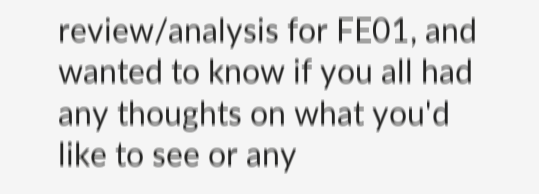review/analysis for FE01, and wanted to know if you all had any thoughts on what you'd like to see or any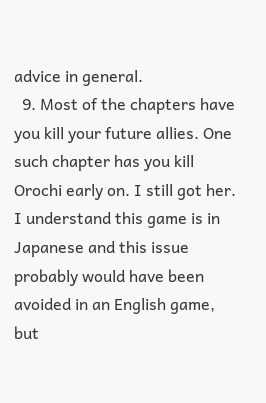advice in general.
  9. Most of the chapters have you kill your future allies. One such chapter has you kill Orochi early on. I still got her. I understand this game is in Japanese and this issue probably would have been avoided in an English game, but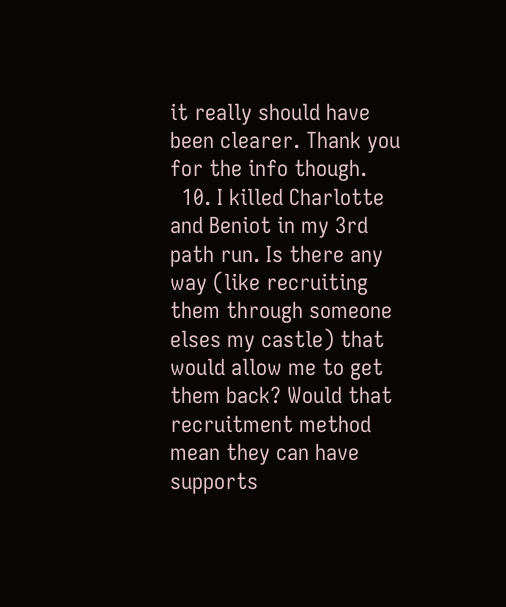it really should have been clearer. Thank you for the info though.
  10. I killed Charlotte and Beniot in my 3rd path run. Is there any way (like recruiting them through someone elses my castle) that would allow me to get them back? Would that recruitment method mean they can have supports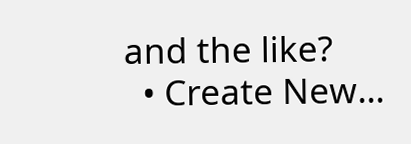and the like?
  • Create New...